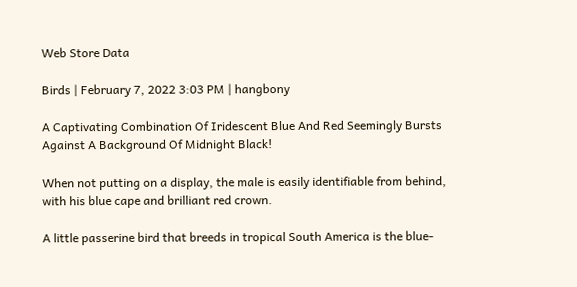Web Store Data

Birds | February 7, 2022 3:03 PM | hangbony

A Captivating Combination Of Iridescent Blue And Red Seemingly Bursts Against A Background Of Midnight Black!

When not putting on a display, the male is easily identifiable from behind, with his blue cape and brilliant red crown.

A little passerine bird that breeds in tropical South America is the blue-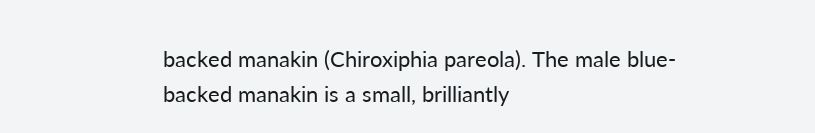backed manakin (Chiroxiphia pareola). The male blue-backed manakin is a small, brilliantly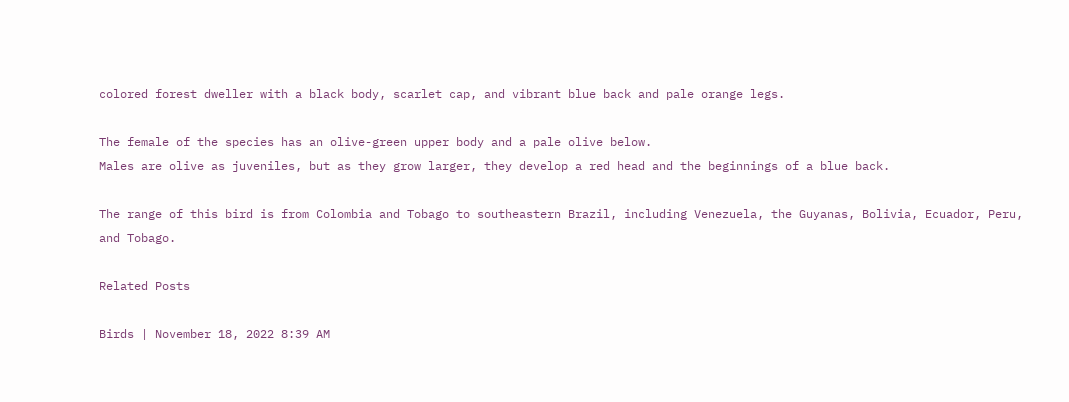colored forest dweller with a black body, scarlet cap, and vibrant blue back and pale orange legs.

The female of the species has an olive-green upper body and a pale olive below.
Males are olive as juveniles, but as they grow larger, they develop a red head and the beginnings of a blue back.

The range of this bird is from Colombia and Tobago to southeastern Brazil, including Venezuela, the Guyanas, Bolivia, Ecuador, Peru, and Tobago.

Related Posts

Birds | November 18, 2022 8:39 AM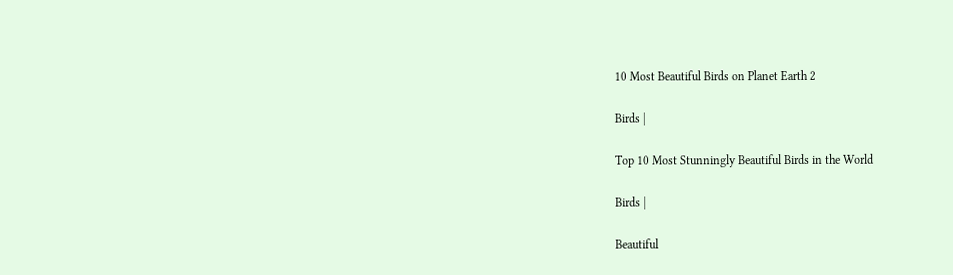10 Most Beautiful Birds on Planet Earth 2

Birds |

Top 10 Most Stunningly Beautiful Birds in the World

Birds |

Beautiful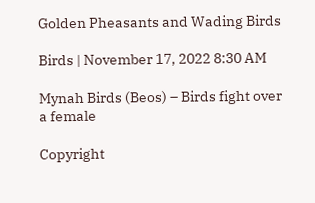Golden Pheasants and Wading Birds

Birds | November 17, 2022 8:30 AM

Mynah Birds (Beos) – Birds fight over a female

Copyright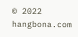© 2022 hangbona.com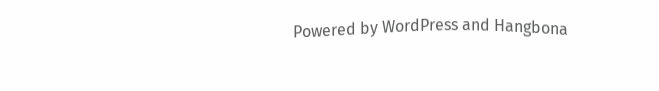Powered by WordPress and Hangbona